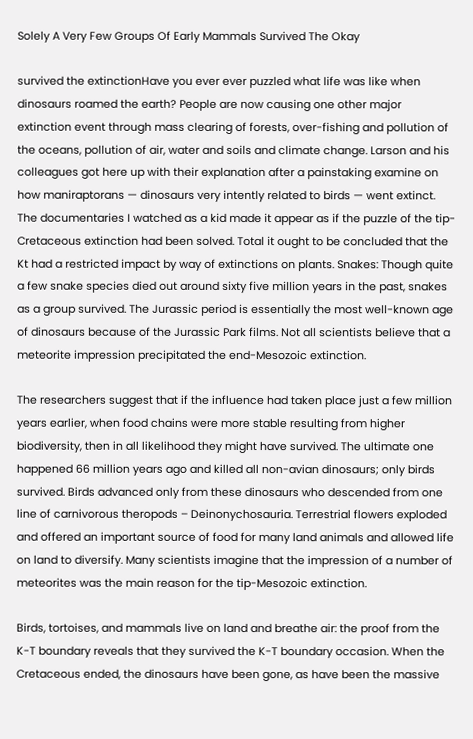Solely A Very Few Groups Of Early Mammals Survived The Okay

survived the extinctionHave you ever ever puzzled what life was like when dinosaurs roamed the earth? People are now causing one other major extinction event through mass clearing of forests, over-fishing and pollution of the oceans, pollution of air, water and soils and climate change. Larson and his colleagues got here up with their explanation after a painstaking examine on how maniraptorans — dinosaurs very intently related to birds — went extinct. The documentaries I watched as a kid made it appear as if the puzzle of the tip-Cretaceous extinction had been solved. Total it ought to be concluded that the Kt had a restricted impact by way of extinctions on plants. Snakes: Though quite a few snake species died out around sixty five million years in the past, snakes as a group survived. The Jurassic period is essentially the most well-known age of dinosaurs because of the Jurassic Park films. Not all scientists believe that a meteorite impression precipitated the end-Mesozoic extinction.

The researchers suggest that if the influence had taken place just a few million years earlier, when food chains were more stable resulting from higher biodiversity, then in all likelihood they might have survived. The ultimate one happened 66 million years ago and killed all non-avian dinosaurs; only birds survived. Birds advanced only from these dinosaurs who descended from one line of carnivorous theropods – Deinonychosauria. Terrestrial flowers exploded and offered an important source of food for many land animals and allowed life on land to diversify. Many scientists imagine that the impression of a number of meteorites was the main reason for the tip-Mesozoic extinction.

Birds, tortoises, and mammals live on land and breathe air: the proof from the K-T boundary reveals that they survived the K-T boundary occasion. When the Cretaceous ended, the dinosaurs have been gone, as have been the massive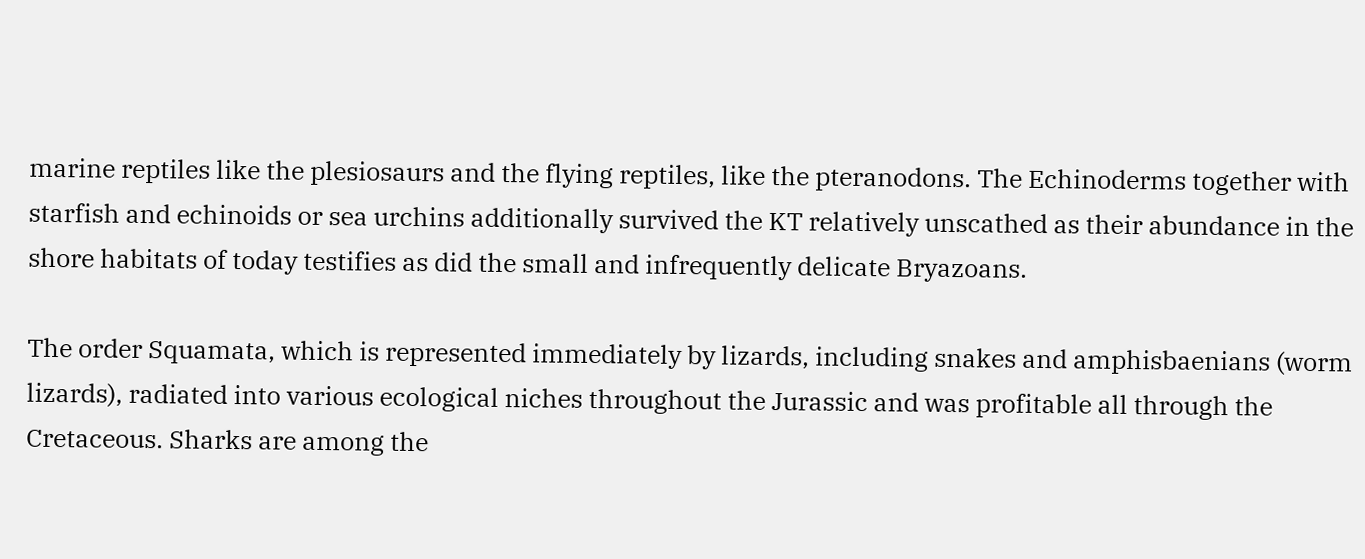marine reptiles like the plesiosaurs and the flying reptiles, like the pteranodons. The Echinoderms together with starfish and echinoids or sea urchins additionally survived the KT relatively unscathed as their abundance in the shore habitats of today testifies as did the small and infrequently delicate Bryazoans.

The order Squamata, which is represented immediately by lizards, including snakes and amphisbaenians (worm lizards), radiated into various ecological niches throughout the Jurassic and was profitable all through the Cretaceous. Sharks are among the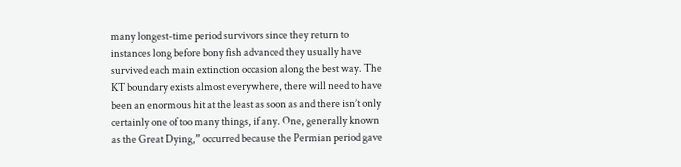many longest-time period survivors since they return to instances long before bony fish advanced they usually have survived each main extinction occasion along the best way. The KT boundary exists almost everywhere, there will need to have been an enormous hit at the least as soon as and there isn’t only certainly one of too many things, if any. One, generally known as the Great Dying,” occurred because the Permian period gave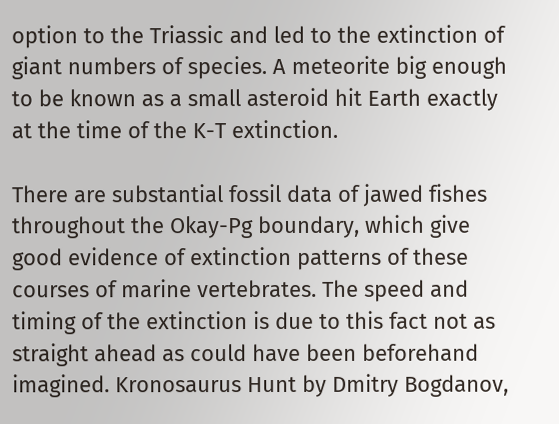option to the Triassic and led to the extinction of giant numbers of species. A meteorite big enough to be known as a small asteroid hit Earth exactly at the time of the K-T extinction.

There are substantial fossil data of jawed fishes throughout the Okay-Pg boundary, which give good evidence of extinction patterns of these courses of marine vertebrates. The speed and timing of the extinction is due to this fact not as straight ahead as could have been beforehand imagined. Kronosaurus Hunt by Dmitry Bogdanov,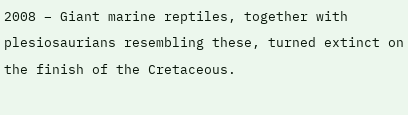2008 – Giant marine reptiles, together with plesiosaurians resembling these, turned extinct on the finish of the Cretaceous.